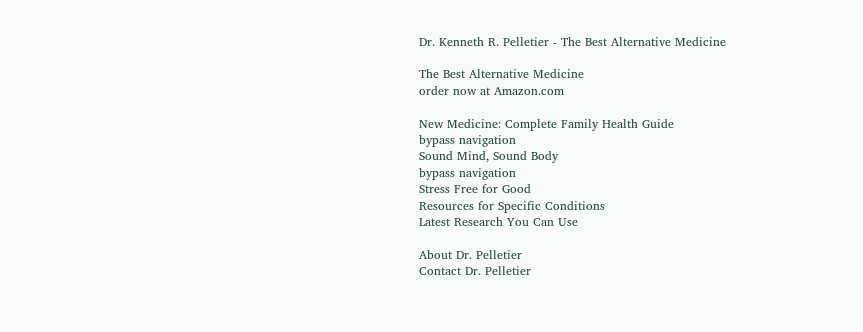Dr. Kenneth R. Pelletier - The Best Alternative Medicine

The Best Alternative Medicine
order now at Amazon.com

New Medicine: Complete Family Health Guide
bypass navigation
Sound Mind, Sound Body
bypass navigation
Stress Free for Good
Resources for Specific Conditions
Latest Research You Can Use

About Dr. Pelletier
Contact Dr. Pelletier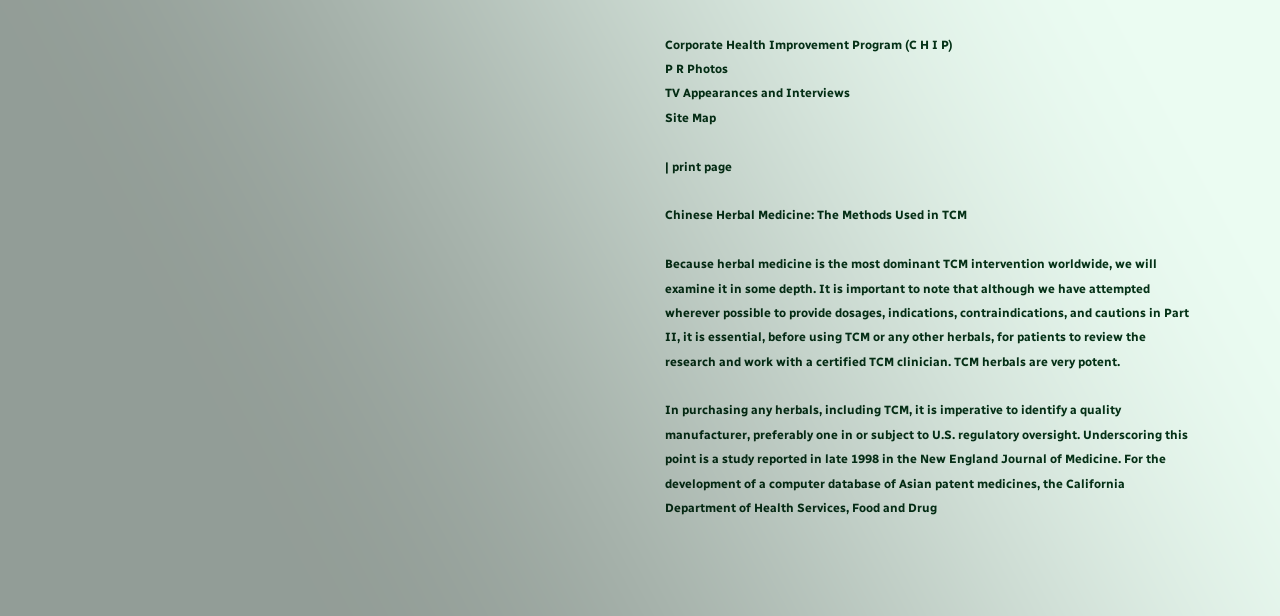Corporate Health Improvement Program (C H I P)
P R Photos
TV Appearances and Interviews
Site Map

| print page

Chinese Herbal Medicine: The Methods Used in TCM

Because herbal medicine is the most dominant TCM intervention worldwide, we will examine it in some depth. It is important to note that although we have attempted wherever possible to provide dosages, indications, contraindications, and cautions in Part II, it is essential, before using TCM or any other herbals, for patients to review the research and work with a certified TCM clinician. TCM herbals are very potent.

In purchasing any herbals, including TCM, it is imperative to identify a quality manufacturer, preferably one in or subject to U.S. regulatory oversight. Underscoring this point is a study reported in late 1998 in the New England Journal of Medicine. For the development of a computer database of Asian patent medicines, the California Department of Health Services, Food and Drug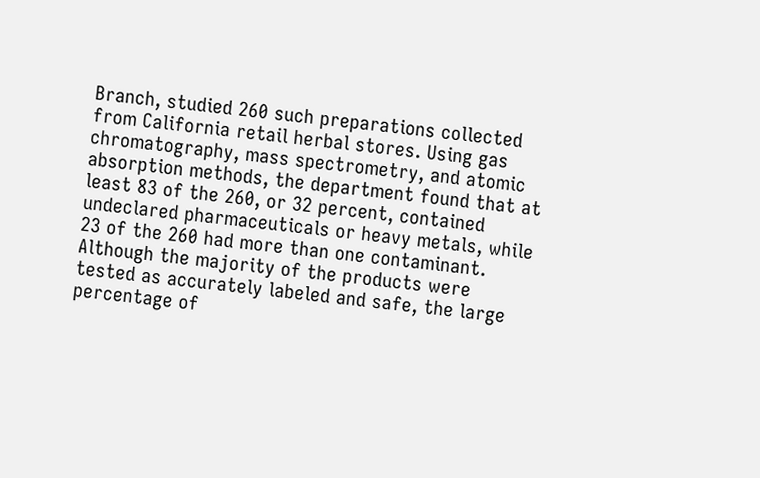Branch, studied 260 such preparations collected from California retail herbal stores. Using gas chromatography, mass spectrometry, and atomic absorption methods, the department found that at least 83 of the 260, or 32 percent, contained undeclared pharmaceuticals or heavy metals, while 23 of the 260 had more than one contaminant. Although the majority of the products were tested as accurately labeled and safe, the large percentage of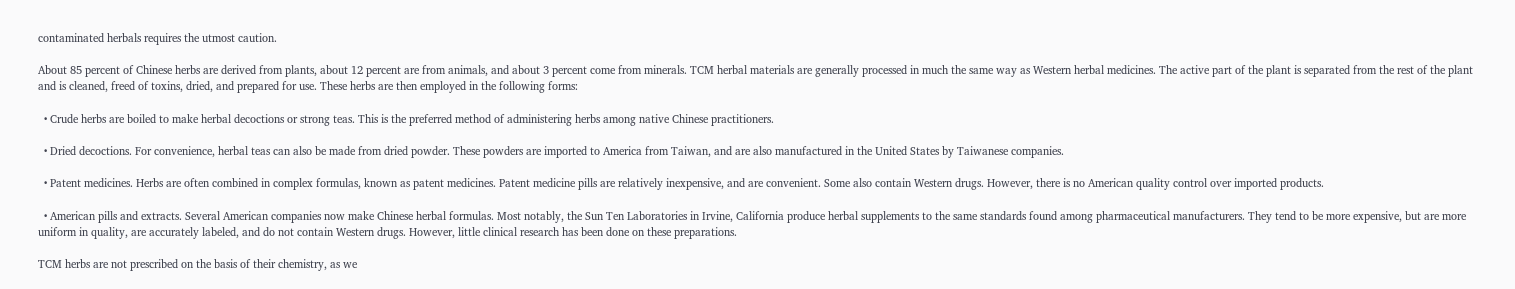contaminated herbals requires the utmost caution.

About 85 percent of Chinese herbs are derived from plants, about 12 percent are from animals, and about 3 percent come from minerals. TCM herbal materials are generally processed in much the same way as Western herbal medicines. The active part of the plant is separated from the rest of the plant and is cleaned, freed of toxins, dried, and prepared for use. These herbs are then employed in the following forms:

  • Crude herbs are boiled to make herbal decoctions or strong teas. This is the preferred method of administering herbs among native Chinese practitioners.

  • Dried decoctions. For convenience, herbal teas can also be made from dried powder. These powders are imported to America from Taiwan, and are also manufactured in the United States by Taiwanese companies.

  • Patent medicines. Herbs are often combined in complex formulas, known as patent medicines. Patent medicine pills are relatively inexpensive, and are convenient. Some also contain Western drugs. However, there is no American quality control over imported products.

  • American pills and extracts. Several American companies now make Chinese herbal formulas. Most notably, the Sun Ten Laboratories in Irvine, California produce herbal supplements to the same standards found among pharmaceutical manufacturers. They tend to be more expensive, but are more uniform in quality, are accurately labeled, and do not contain Western drugs. However, little clinical research has been done on these preparations.

TCM herbs are not prescribed on the basis of their chemistry, as we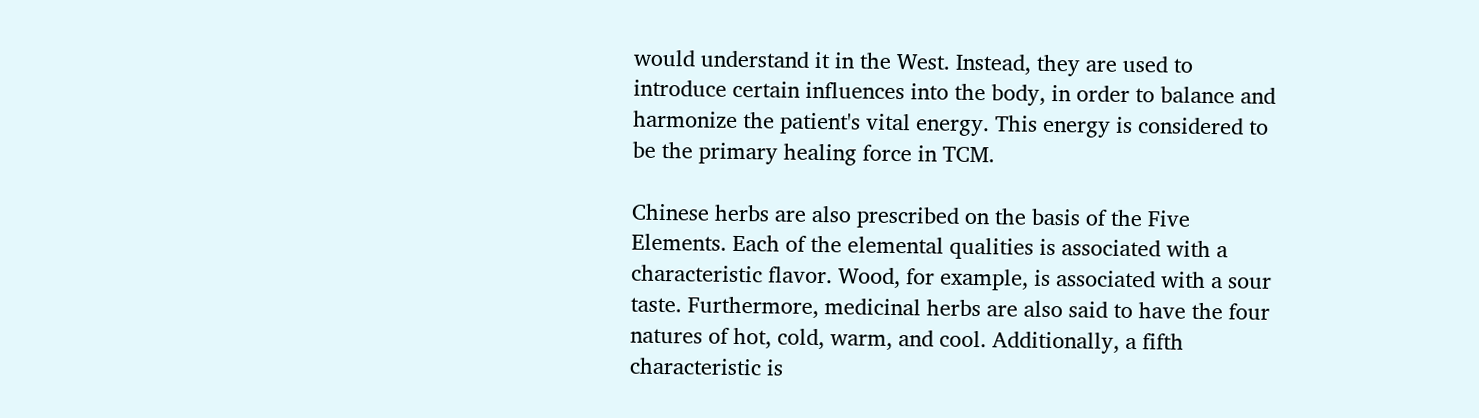would understand it in the West. Instead, they are used to introduce certain influences into the body, in order to balance and harmonize the patient's vital energy. This energy is considered to be the primary healing force in TCM.

Chinese herbs are also prescribed on the basis of the Five Elements. Each of the elemental qualities is associated with a characteristic flavor. Wood, for example, is associated with a sour taste. Furthermore, medicinal herbs are also said to have the four natures of hot, cold, warm, and cool. Additionally, a fifth characteristic is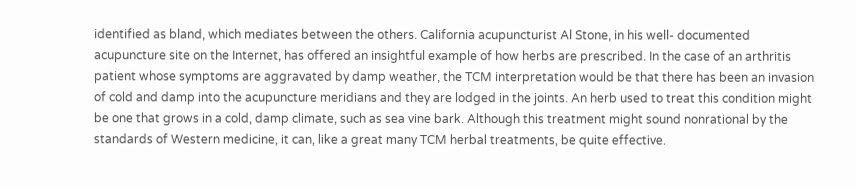identified as bland, which mediates between the others. California acupuncturist Al Stone, in his well- documented acupuncture site on the Internet, has offered an insightful example of how herbs are prescribed. In the case of an arthritis patient whose symptoms are aggravated by damp weather, the TCM interpretation would be that there has been an invasion of cold and damp into the acupuncture meridians and they are lodged in the joints. An herb used to treat this condition might be one that grows in a cold, damp climate, such as sea vine bark. Although this treatment might sound nonrational by the standards of Western medicine, it can, like a great many TCM herbal treatments, be quite effective.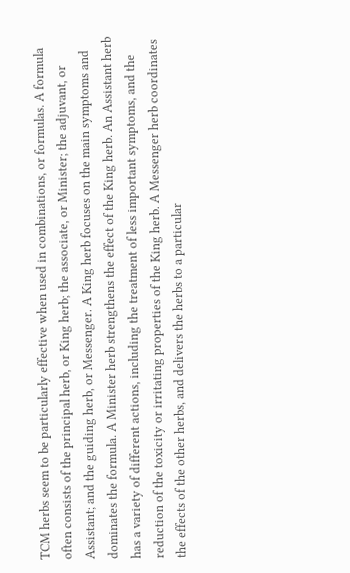TCM herbs seem to be particularly effective when used in combinations, or formulas. A formula often consists of the principal herb, or King herb; the associate, or Minister; the adjuvant, or Assistant; and the guiding herb, or Messenger. A King herb focuses on the main symptoms and dominates the formula. A Minister herb strengthens the effect of the King herb. An Assistant herb has a variety of different actions, including the treatment of less important symptoms, and the reduction of the toxicity or irritating properties of the King herb. A Messenger herb coordinates the effects of the other herbs, and delivers the herbs to a particular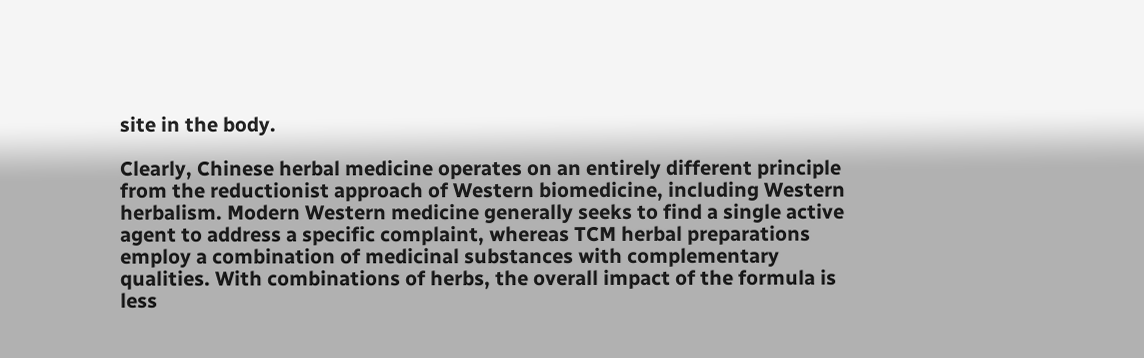site in the body.

Clearly, Chinese herbal medicine operates on an entirely different principle from the reductionist approach of Western biomedicine, including Western herbalism. Modern Western medicine generally seeks to find a single active agent to address a specific complaint, whereas TCM herbal preparations employ a combination of medicinal substances with complementary qualities. With combinations of herbs, the overall impact of the formula is less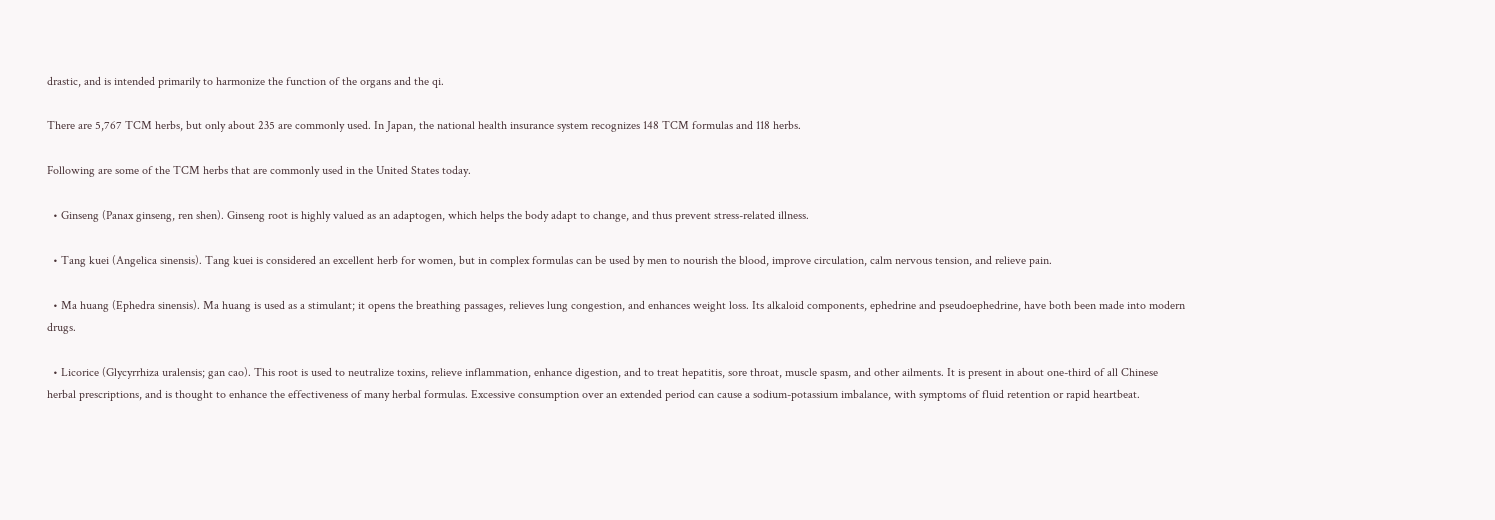drastic, and is intended primarily to harmonize the function of the organs and the qi.

There are 5,767 TCM herbs, but only about 235 are commonly used. In Japan, the national health insurance system recognizes 148 TCM formulas and 118 herbs.

Following are some of the TCM herbs that are commonly used in the United States today.

  • Ginseng (Panax ginseng, ren shen). Ginseng root is highly valued as an adaptogen, which helps the body adapt to change, and thus prevent stress-related illness.

  • Tang kuei (Angelica sinensis). Tang kuei is considered an excellent herb for women, but in complex formulas can be used by men to nourish the blood, improve circulation, calm nervous tension, and relieve pain.

  • Ma huang (Ephedra sinensis). Ma huang is used as a stimulant; it opens the breathing passages, relieves lung congestion, and enhances weight loss. Its alkaloid components, ephedrine and pseudoephedrine, have both been made into modern drugs.

  • Licorice (Glycyrrhiza uralensis; gan cao). This root is used to neutralize toxins, relieve inflammation, enhance digestion, and to treat hepatitis, sore throat, muscle spasm, and other ailments. It is present in about one-third of all Chinese herbal prescriptions, and is thought to enhance the effectiveness of many herbal formulas. Excessive consumption over an extended period can cause a sodium-potassium imbalance, with symptoms of fluid retention or rapid heartbeat.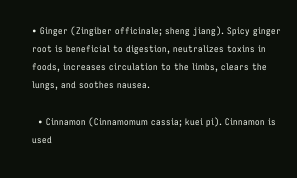• Ginger (Zingiber officinale; sheng jiang). Spicy ginger root is beneficial to digestion, neutralizes toxins in foods, increases circulation to the limbs, clears the lungs, and soothes nausea.

  • Cinnamon (Cinnamomum cassia; kuei pi). Cinnamon is used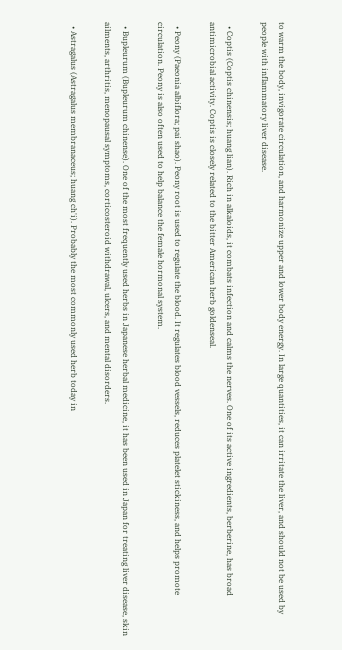to warm the body, invigorate circulation, and harmonize upper and lower body energy. In large quantities, it can irritate the liver, and should not be used by people with inflammatory liver disease.

  • Coptis (Coptis chinensis; huang lian). Rich in alkaloids, it combats infection and calms the nerves. One of its active ingredients, berberine, has broad antimicrobial activity. Coptis is closely related to the bitter American herb goldenseal.

  • Peony (Paeonia albiflora; pai shao). Peony root is used to regulate the blood. It regulates blood vessels, reduces platelet stickiness, and helps promote circulation. Peony is also often used to help balance the female hormonal system.

  • Bupleurum (Bupleurum chinense). One of the most frequently used herbs in Japanese herbal medicine, it has been used in Japan for treating liver disease, skin ailments, arthritis, menopausal symptoms, corticosteroid withdrawal, ulcers, and mental disorders.

  • Astragalus (Astragalus membranaceus; huang ch'i). Probably the most commonly used herb today in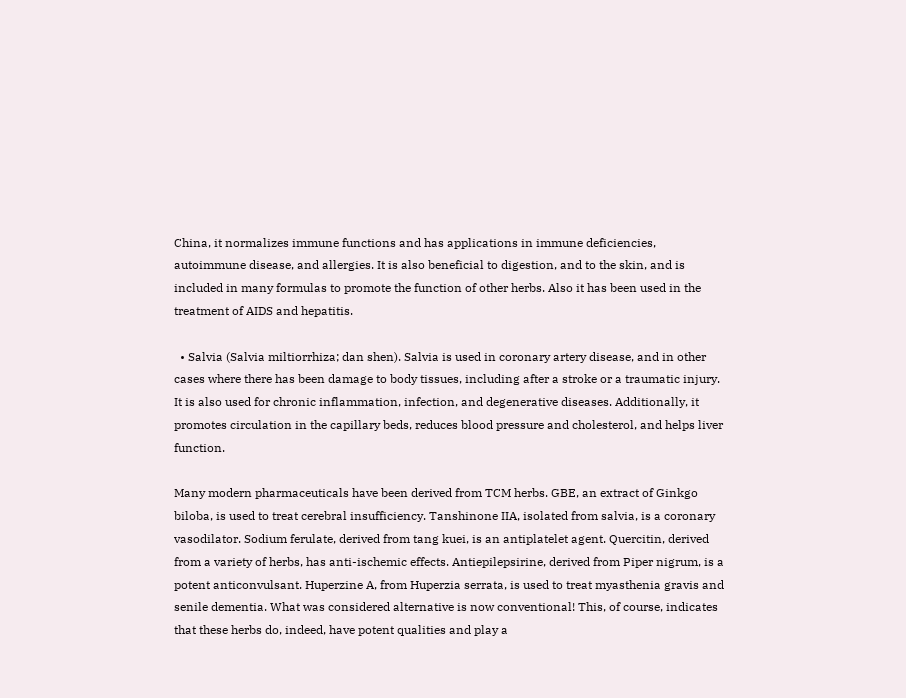China, it normalizes immune functions and has applications in immune deficiencies, autoimmune disease, and allergies. It is also beneficial to digestion, and to the skin, and is included in many formulas to promote the function of other herbs. Also it has been used in the treatment of AIDS and hepatitis.

  • Salvia (Salvia miltiorrhiza; dan shen). Salvia is used in coronary artery disease, and in other cases where there has been damage to body tissues, including after a stroke or a traumatic injury. It is also used for chronic inflammation, infection, and degenerative diseases. Additionally, it promotes circulation in the capillary beds, reduces blood pressure and cholesterol, and helps liver function.

Many modern pharmaceuticals have been derived from TCM herbs. GBE, an extract of Ginkgo biloba, is used to treat cerebral insufficiency. Tanshinone IIA, isolated from salvia, is a coronary vasodilator. Sodium ferulate, derived from tang kuei, is an antiplatelet agent. Quercitin, derived from a variety of herbs, has anti-ischemic effects. Antiepilepsirine, derived from Piper nigrum, is a potent anticonvulsant. Huperzine A, from Huperzia serrata, is used to treat myasthenia gravis and senile dementia. What was considered alternative is now conventional! This, of course, indicates that these herbs do, indeed, have potent qualities and play a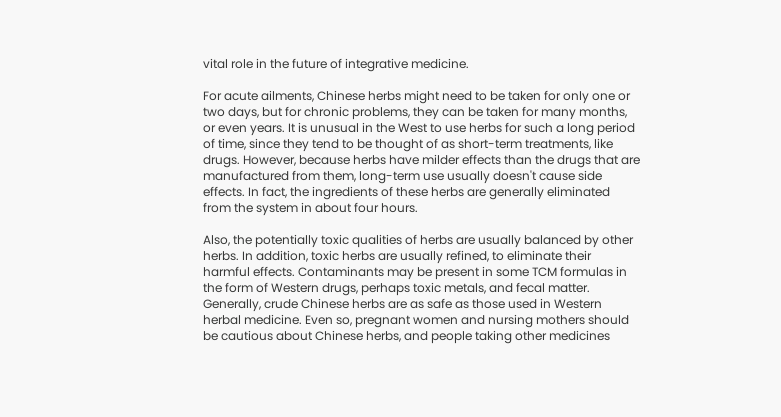vital role in the future of integrative medicine.

For acute ailments, Chinese herbs might need to be taken for only one or two days, but for chronic problems, they can be taken for many months, or even years. It is unusual in the West to use herbs for such a long period of time, since they tend to be thought of as short-term treatments, like drugs. However, because herbs have milder effects than the drugs that are manufactured from them, long-term use usually doesn't cause side effects. In fact, the ingredients of these herbs are generally eliminated from the system in about four hours.

Also, the potentially toxic qualities of herbs are usually balanced by other herbs. In addition, toxic herbs are usually refined, to eliminate their harmful effects. Contaminants may be present in some TCM formulas in the form of Western drugs, perhaps toxic metals, and fecal matter. Generally, crude Chinese herbs are as safe as those used in Western herbal medicine. Even so, pregnant women and nursing mothers should be cautious about Chinese herbs, and people taking other medicines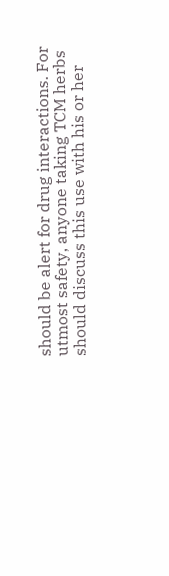should be alert for drug interactions. For utmost safety, anyone taking TCM herbs should discuss this use with his or her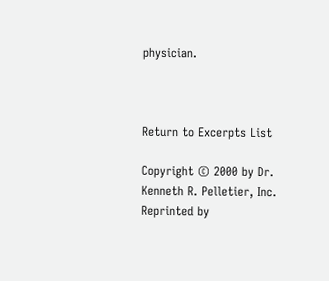physician.



Return to Excerpts List

Copyright © 2000 by Dr. Kenneth R. Pelletier, Inc.
Reprinted by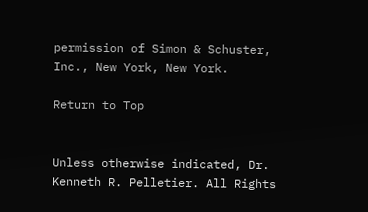permission of Simon & Schuster, Inc., New York, New York.

Return to Top


Unless otherwise indicated, Dr. Kenneth R. Pelletier. All Rights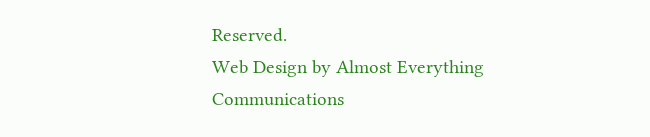Reserved.
Web Design by Almost Everything Communications